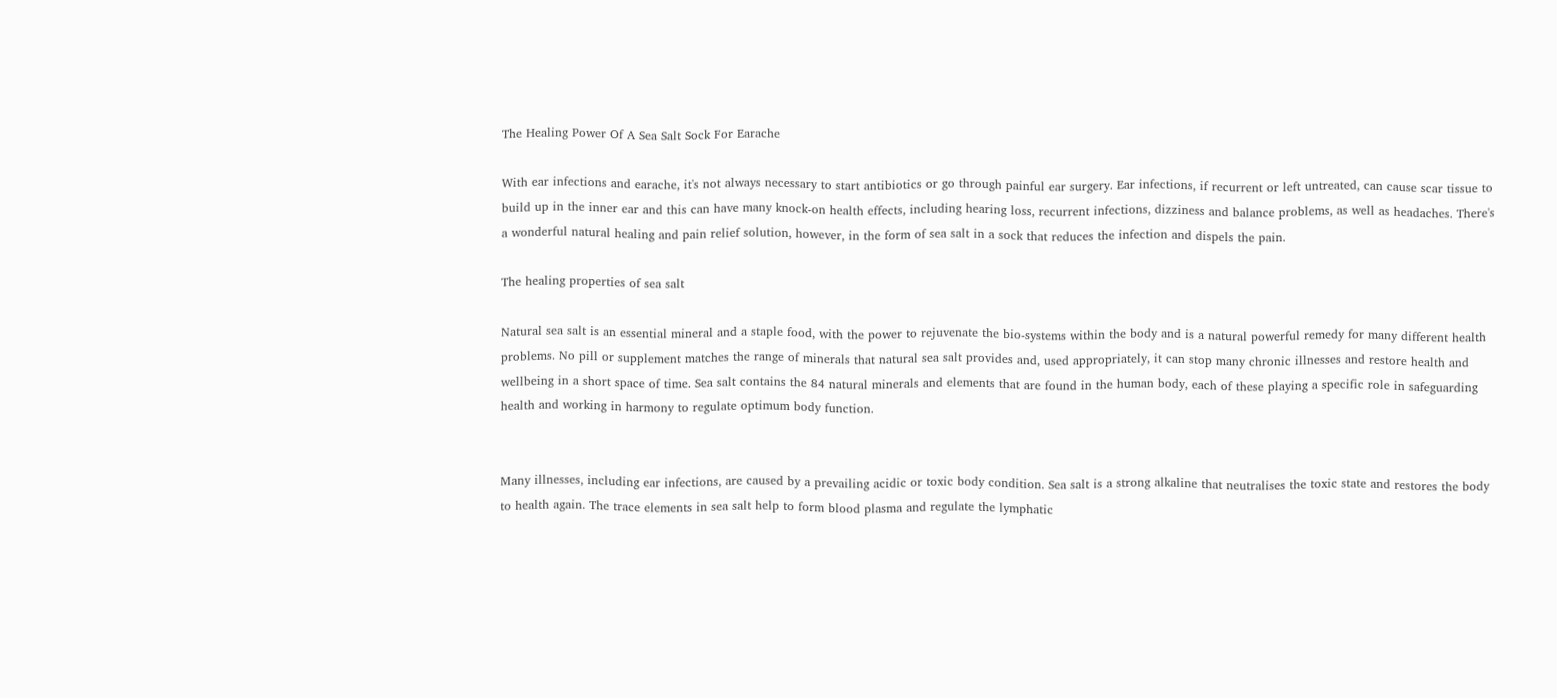The Healing Power Of A Sea Salt Sock For Earache

With ear infections and earache, it's not always necessary to start antibiotics or go through painful ear surgery. Ear infections, if recurrent or left untreated, can cause scar tissue to build up in the inner ear and this can have many knock-on health effects, including hearing loss, recurrent infections, dizziness and balance problems, as well as headaches. There's a wonderful natural healing and pain relief solution, however, in the form of sea salt in a sock that reduces the infection and dispels the pain.

The healing properties of sea salt

Natural sea salt is an essential mineral and a staple food, with the power to rejuvenate the bio-systems within the body and is a natural powerful remedy for many different health problems. No pill or supplement matches the range of minerals that natural sea salt provides and, used appropriately, it can stop many chronic illnesses and restore health and wellbeing in a short space of time. Sea salt contains the 84 natural minerals and elements that are found in the human body, each of these playing a specific role in safeguarding health and working in harmony to regulate optimum body function.


Many illnesses, including ear infections, are caused by a prevailing acidic or toxic body condition. Sea salt is a strong alkaline that neutralises the toxic state and restores the body to health again. The trace elements in sea salt help to form blood plasma and regulate the lymphatic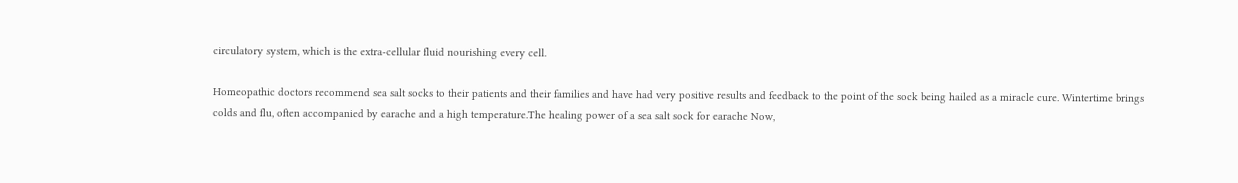circulatory system, which is the extra-cellular fluid nourishing every cell.

Homeopathic doctors recommend sea salt socks to their patients and their families and have had very positive results and feedback to the point of the sock being hailed as a miracle cure. Wintertime brings colds and flu, often accompanied by earache and a high temperature.The healing power of a sea salt sock for earache Now,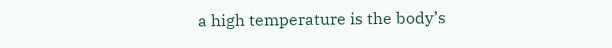a high temperature is the body’s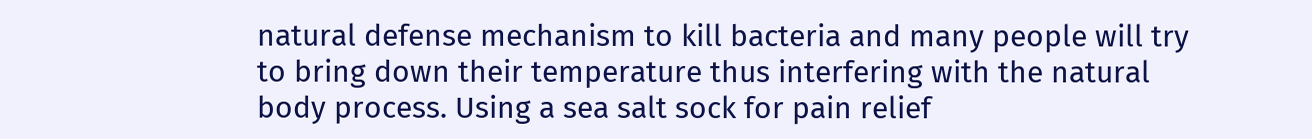natural defense mechanism to kill bacteria and many people will try to bring down their temperature thus interfering with the natural body process. Using a sea salt sock for pain relief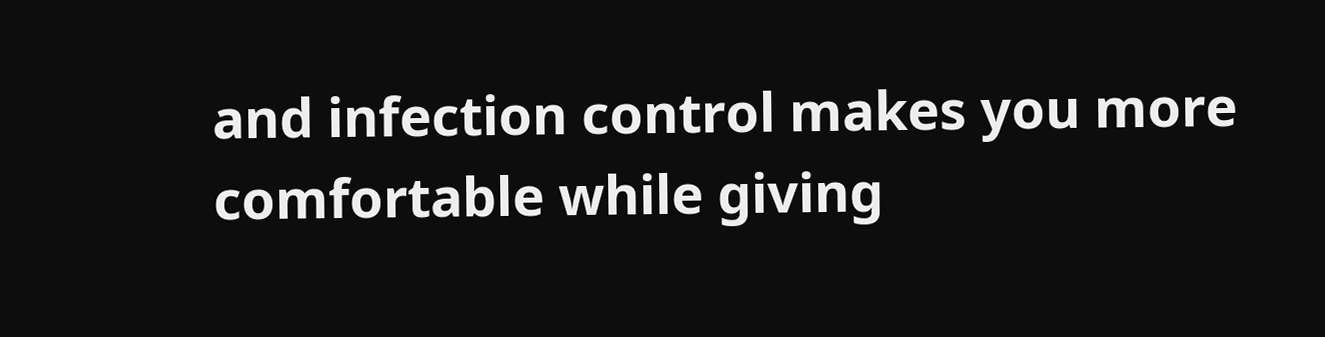and infection control makes you more comfortable while giving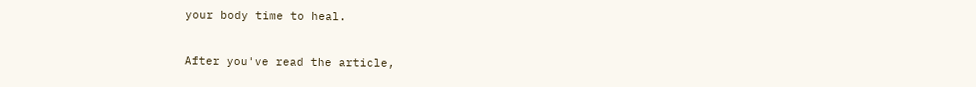your body time to heal.


After you've read the article,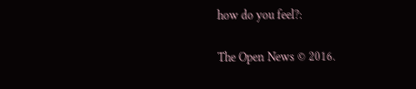how do you feel?:

The Open News © 2016.